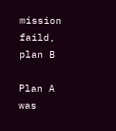mission faild, plan B

Plan A was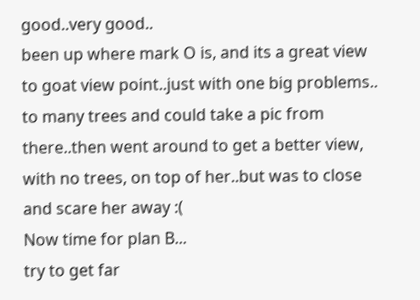good..very good..
been up where mark O is, and its a great view to goat view point..just with one big problems..
to many trees and could take a pic from there..then went around to get a better view, with no trees, on top of her..but was to close and scare her away :(
Now time for plan B...
try to get far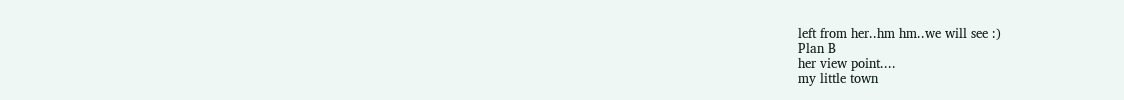left from her..hm hm..we will see :)
Plan B
her view point....
my little town